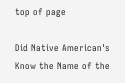top of page

Did Native American's Know the Name of the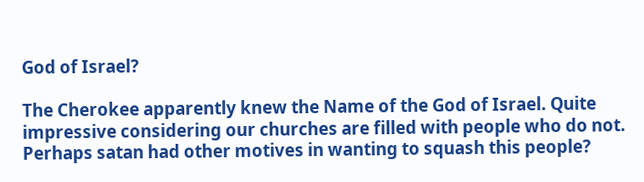God of Israel?

The Cherokee apparently knew the Name of the God of Israel. Quite impressive considering our churches are filled with people who do not. Perhaps satan had other motives in wanting to squash this people?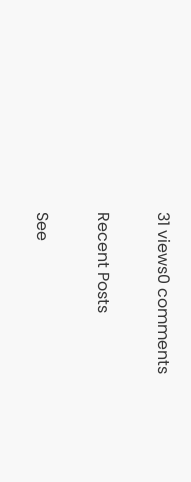31 views0 comments

Recent Posts

See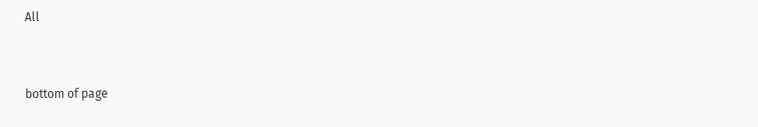All


bottom of page